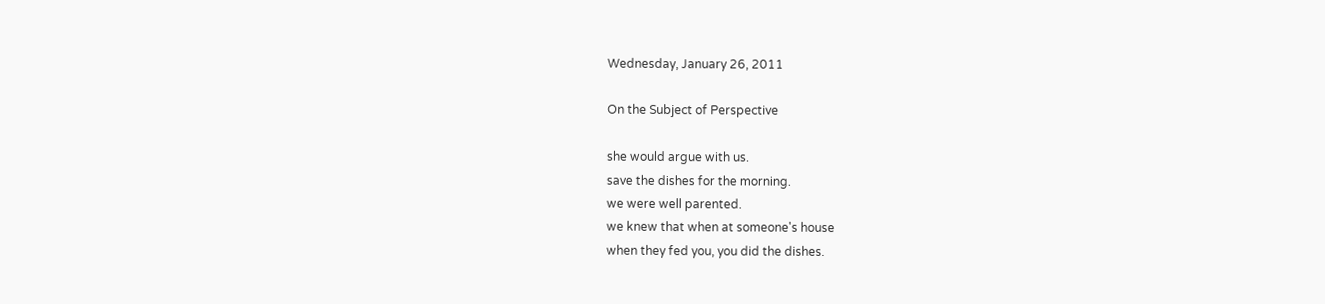Wednesday, January 26, 2011

On the Subject of Perspective

she would argue with us.
save the dishes for the morning.
we were well parented.
we knew that when at someone's house
when they fed you, you did the dishes.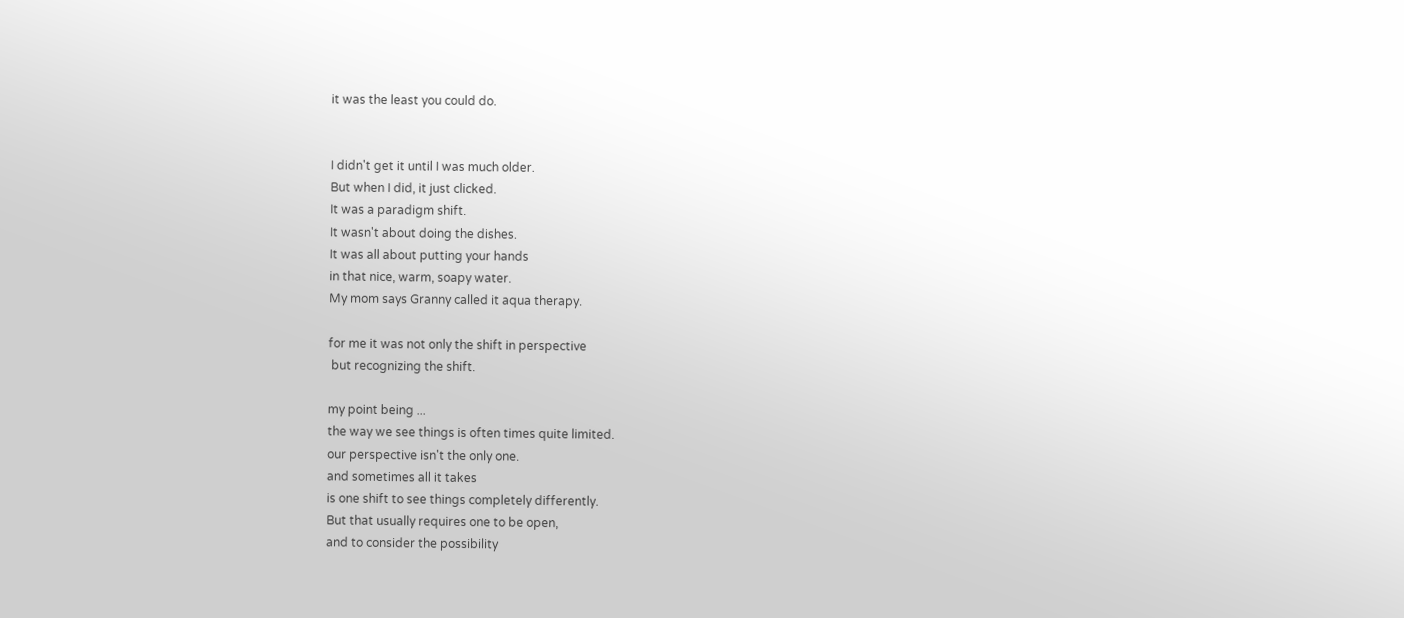it was the least you could do.


I didn't get it until I was much older.
But when I did, it just clicked.
It was a paradigm shift.
It wasn't about doing the dishes.
It was all about putting your hands
in that nice, warm, soapy water.
My mom says Granny called it aqua therapy.

for me it was not only the shift in perspective
 but recognizing the shift.

my point being ...
the way we see things is often times quite limited.
our perspective isn't the only one.
and sometimes all it takes
is one shift to see things completely differently.
But that usually requires one to be open,
and to consider the possibility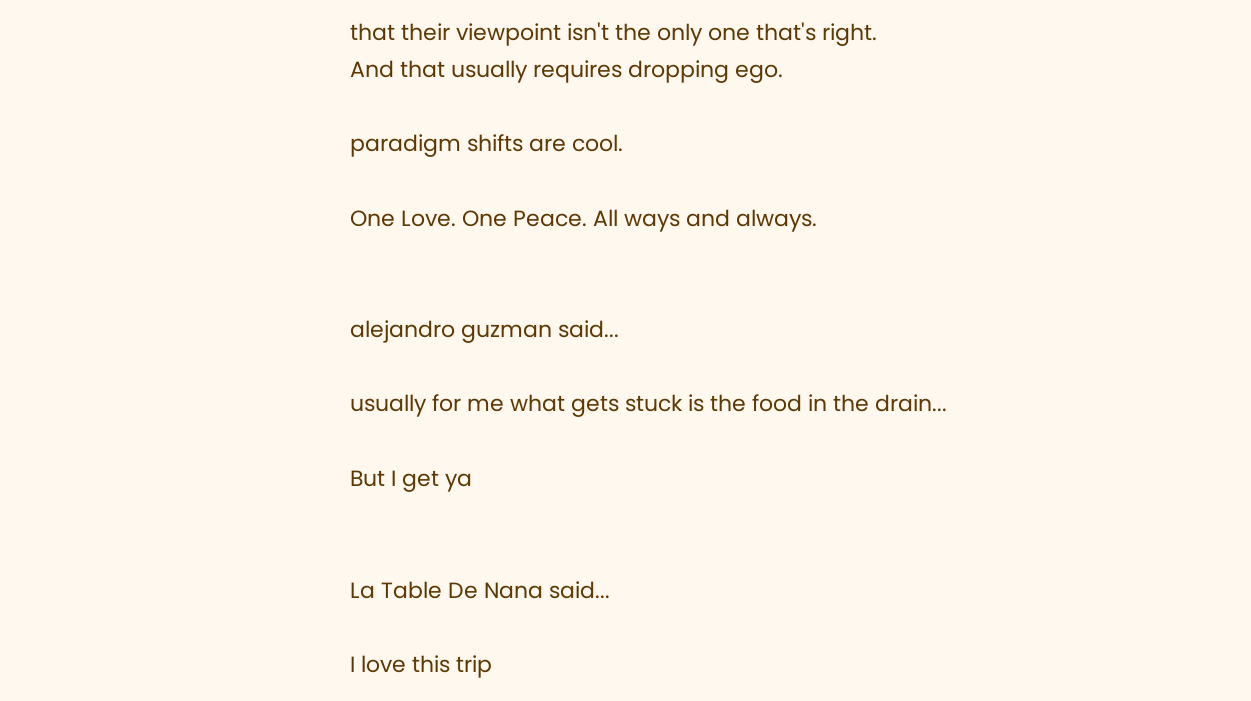that their viewpoint isn't the only one that's right.
And that usually requires dropping ego.

paradigm shifts are cool.

One Love. One Peace. All ways and always.


alejandro guzman said...

usually for me what gets stuck is the food in the drain...

But I get ya


La Table De Nana said...

I love this trip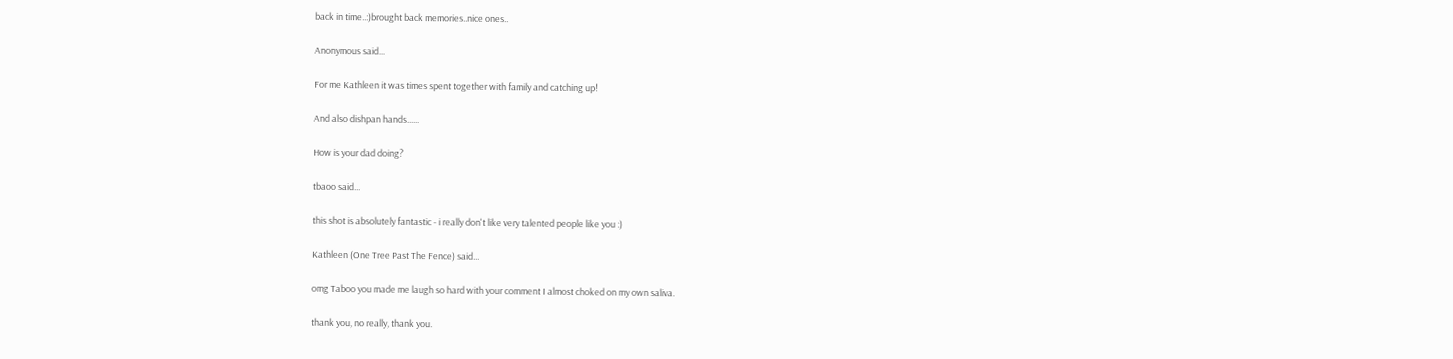back in time..:)brought back memories..nice ones..

Anonymous said...

For me Kathleen it was times spent together with family and catching up!

And also dishpan hands......

How is your dad doing?

tbaoo said...

this shot is absolutely fantastic - i really don't like very talented people like you :)

Kathleen (One Tree Past The Fence) said...

omg Taboo you made me laugh so hard with your comment I almost choked on my own saliva.

thank you, no really, thank you.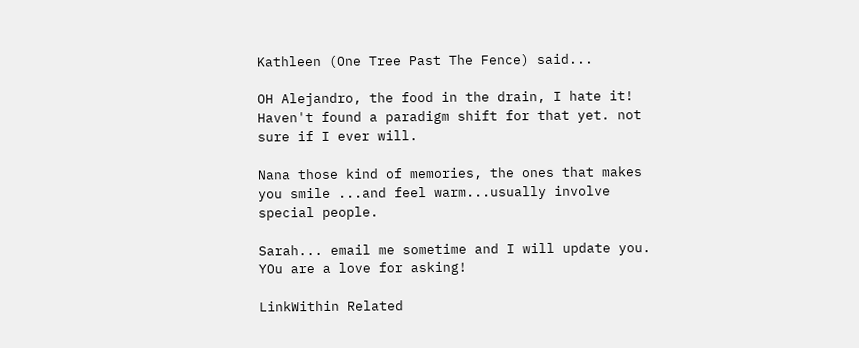Kathleen (One Tree Past The Fence) said...

OH Alejandro, the food in the drain, I hate it! Haven't found a paradigm shift for that yet. not sure if I ever will.

Nana those kind of memories, the ones that makes you smile ...and feel warm...usually involve special people.

Sarah... email me sometime and I will update you. YOu are a love for asking!

LinkWithin Related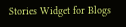Stories Widget for Blogs